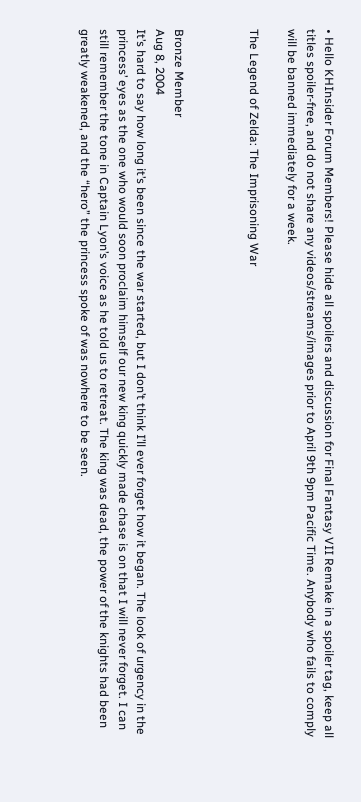• Hello KHInsider Forum Members! Please hide all spoilers and discussion for Final Fantasy VII Remake in a spoiler tag, keep all titles spoiler-free, and do not share any videos/streams/images prior to April 9th 9pm Pacific Time. Anybody who fails to comply will be banned immediately for a week.

The Legend of Zelda: The Imprisoning War



Bronze Member
Aug 8, 2004
It’s hard to say how long it’s been since the war started, but I don’t think I’ll ever forget how it began. The look of urgency in the princess’ eyes as the one who would soon proclaim himself our new king quickly made chase is on that I will never forget. I can still remember the tone in Captain Lyon’s voice as he told us to retreat. The king was dead, the power of the knights had been greatly weakened, and the “hero” the princess spoke of was nowhere to be seen.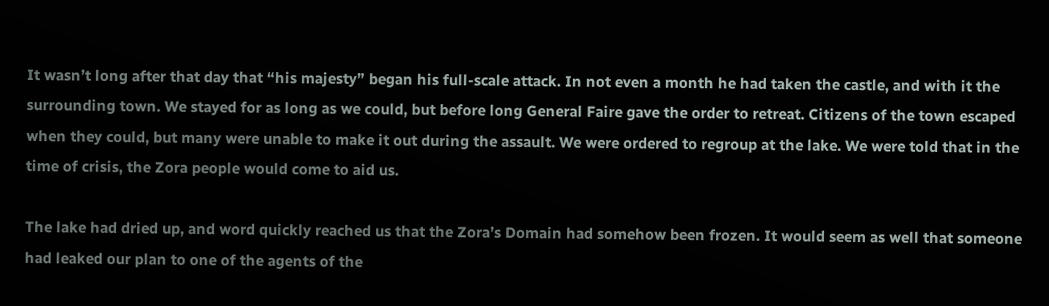It wasn’t long after that day that “his majesty” began his full-scale attack. In not even a month he had taken the castle, and with it the surrounding town. We stayed for as long as we could, but before long General Faire gave the order to retreat. Citizens of the town escaped when they could, but many were unable to make it out during the assault. We were ordered to regroup at the lake. We were told that in the time of crisis, the Zora people would come to aid us.

The lake had dried up, and word quickly reached us that the Zora’s Domain had somehow been frozen. It would seem as well that someone had leaked our plan to one of the agents of the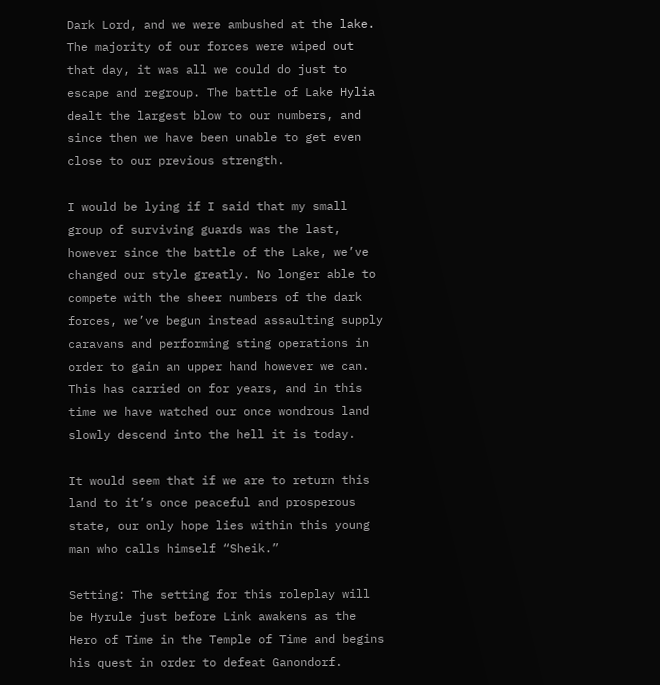Dark Lord, and we were ambushed at the lake. The majority of our forces were wiped out that day, it was all we could do just to escape and regroup. The battle of Lake Hylia dealt the largest blow to our numbers, and since then we have been unable to get even close to our previous strength.

I would be lying if I said that my small group of surviving guards was the last, however since the battle of the Lake, we’ve changed our style greatly. No longer able to compete with the sheer numbers of the dark forces, we’ve begun instead assaulting supply caravans and performing sting operations in order to gain an upper hand however we can. This has carried on for years, and in this time we have watched our once wondrous land slowly descend into the hell it is today.

It would seem that if we are to return this land to it’s once peaceful and prosperous state, our only hope lies within this young man who calls himself “Sheik.”

Setting: The setting for this roleplay will be Hyrule just before Link awakens as the Hero of Time in the Temple of Time and begins his quest in order to defeat Ganondorf.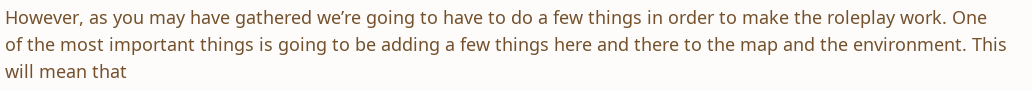However, as you may have gathered we’re going to have to do a few things in order to make the roleplay work. One of the most important things is going to be adding a few things here and there to the map and the environment. This will mean that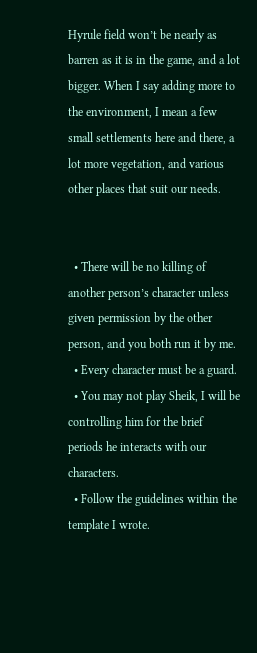Hyrule field won’t be nearly as barren as it is in the game, and a lot bigger. When I say adding more to the environment, I mean a few small settlements here and there, a lot more vegetation, and various other places that suit our needs.


  • There will be no killing of another person’s character unless given permission by the other person, and you both run it by me.
  • Every character must be a guard.
  • You may not play Sheik, I will be controlling him for the brief periods he interacts with our characters.
  • Follow the guidelines within the template I wrote.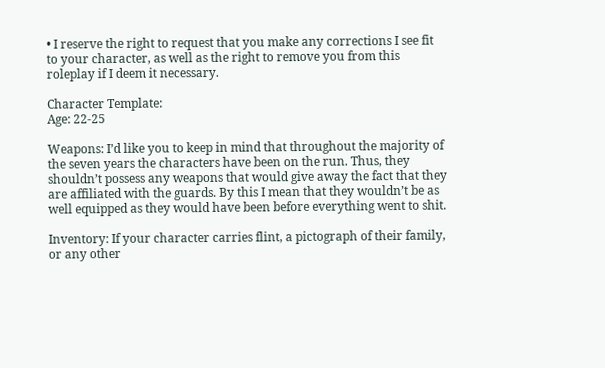• I reserve the right to request that you make any corrections I see fit to your character, as well as the right to remove you from this roleplay if I deem it necessary.

Character Template:
Age: 22-25

Weapons: I’d like you to keep in mind that throughout the majority of the seven years the characters have been on the run. Thus, they shouldn’t possess any weapons that would give away the fact that they are affiliated with the guards. By this I mean that they wouldn’t be as well equipped as they would have been before everything went to shit.

Inventory: If your character carries flint, a pictograph of their family, or any other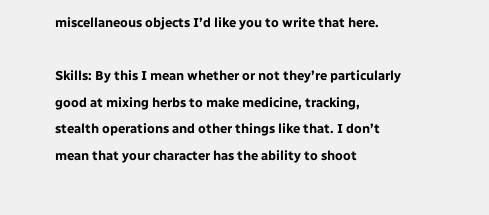miscellaneous objects I’d like you to write that here.

Skills: By this I mean whether or not they’re particularly good at mixing herbs to make medicine, tracking, stealth operations and other things like that. I don’t mean that your character has the ability to shoot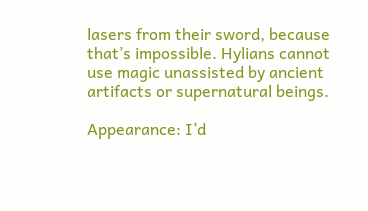lasers from their sword, because that’s impossible. Hylians cannot use magic unassisted by ancient artifacts or supernatural beings.

Appearance: I’d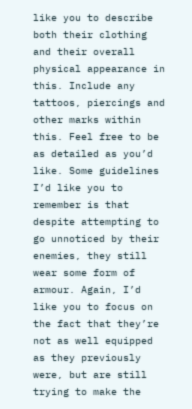like you to describe both their clothing and their overall physical appearance in this. Include any tattoos, piercings and other marks within this. Feel free to be as detailed as you’d like. Some guidelines I’d like you to remember is that despite attempting to go unnoticed by their enemies, they still wear some form of armour. Again, I’d like you to focus on the fact that they’re not as well equipped as they previously were, but are still trying to make the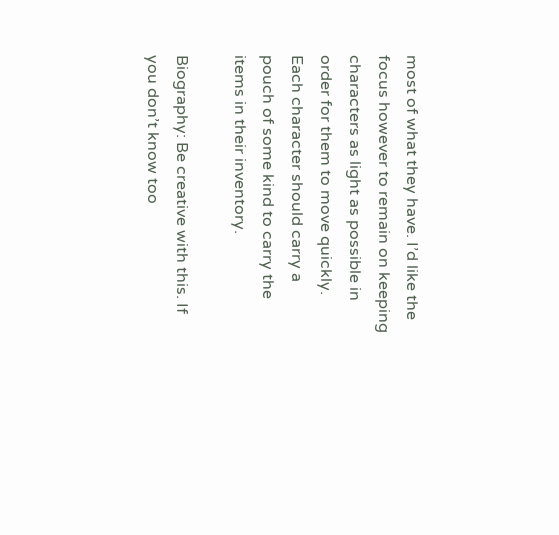most of what they have. I’d like the focus however to remain on keeping characters as light as possible in order for them to move quickly. Each character should carry a pouch of some kind to carry the items in their inventory.

Biography: Be creative with this. If you don’t know too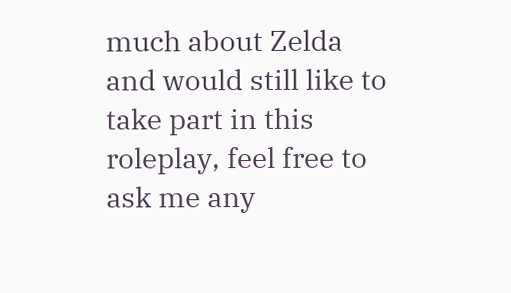much about Zelda and would still like to take part in this roleplay, feel free to ask me any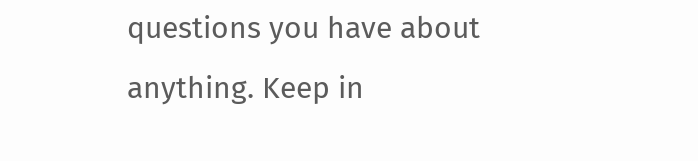questions you have about anything. Keep in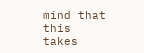mind that this takes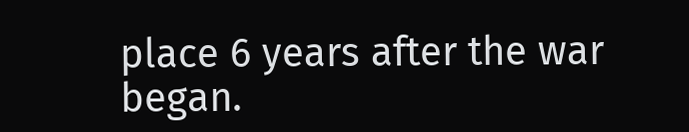place 6 years after the war began.